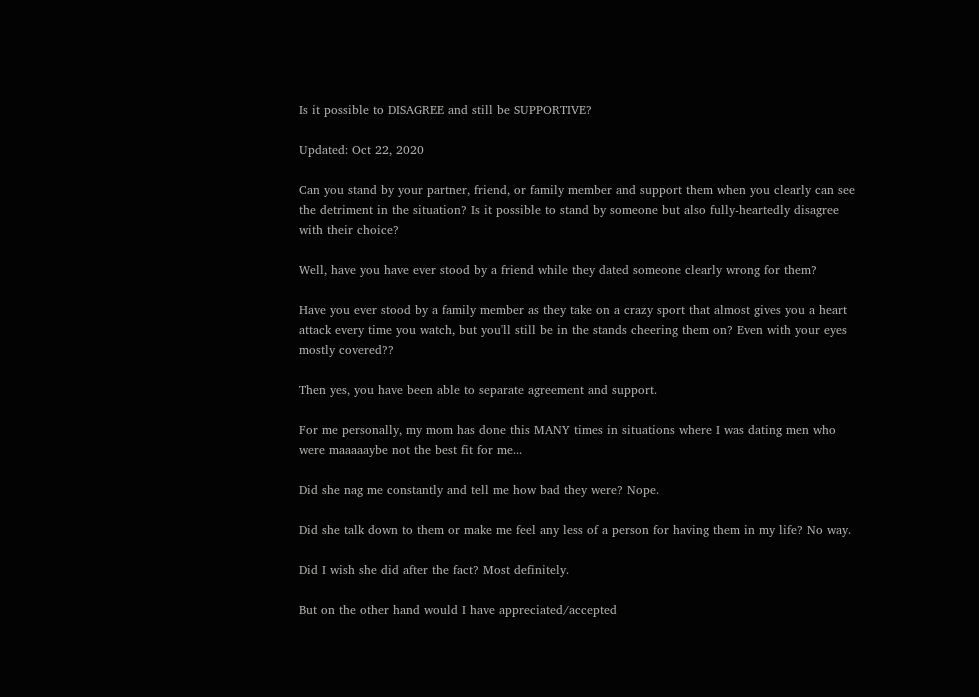Is it possible to DISAGREE and still be SUPPORTIVE?

Updated: Oct 22, 2020

Can you stand by your partner, friend, or family member and support them when you clearly can see the detriment in the situation? Is it possible to stand by someone but also fully-heartedly disagree with their choice?

Well, have you have ever stood by a friend while they dated someone clearly wrong for them?

Have you ever stood by a family member as they take on a crazy sport that almost gives you a heart attack every time you watch, but you'll still be in the stands cheering them on? Even with your eyes mostly covered??

Then yes, you have been able to separate agreement and support.

For me personally, my mom has done this MANY times in situations where I was dating men who were maaaaaybe not the best fit for me...

Did she nag me constantly and tell me how bad they were? Nope.

Did she talk down to them or make me feel any less of a person for having them in my life? No way.

Did I wish she did after the fact? Most definitely.

But on the other hand would I have appreciated/accepted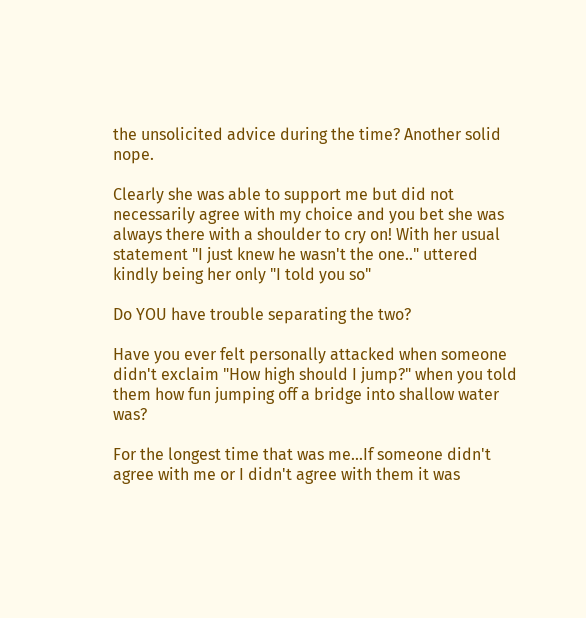the unsolicited advice during the time? Another solid nope.

Clearly she was able to support me but did not necessarily agree with my choice and you bet she was always there with a shoulder to cry on! With her usual statement "I just knew he wasn't the one.." uttered kindly being her only "I told you so"

Do YOU have trouble separating the two?

Have you ever felt personally attacked when someone didn't exclaim "How high should I jump?" when you told them how fun jumping off a bridge into shallow water was?

For the longest time that was me...If someone didn't agree with me or I didn't agree with them it was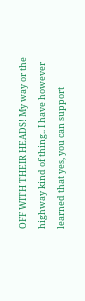OFF WITH THEIR HEADS! My way or the highway kind of thing.. I have however learned that yes, you can support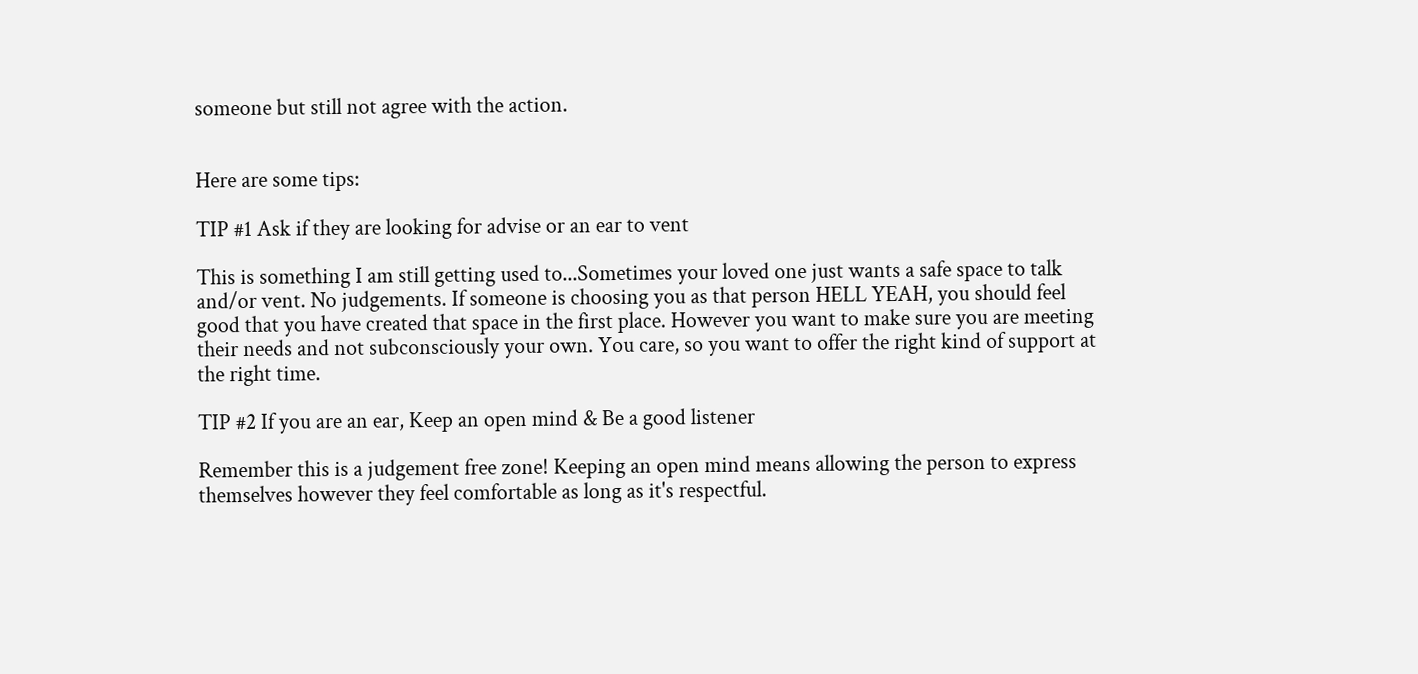someone but still not agree with the action.


Here are some tips:

TIP #1 Ask if they are looking for advise or an ear to vent

This is something I am still getting used to...Sometimes your loved one just wants a safe space to talk and/or vent. No judgements. If someone is choosing you as that person HELL YEAH, you should feel good that you have created that space in the first place. However you want to make sure you are meeting their needs and not subconsciously your own. You care, so you want to offer the right kind of support at the right time.

TIP #2 If you are an ear, Keep an open mind & Be a good listener

Remember this is a judgement free zone! Keeping an open mind means allowing the person to express themselves however they feel comfortable as long as it's respectful.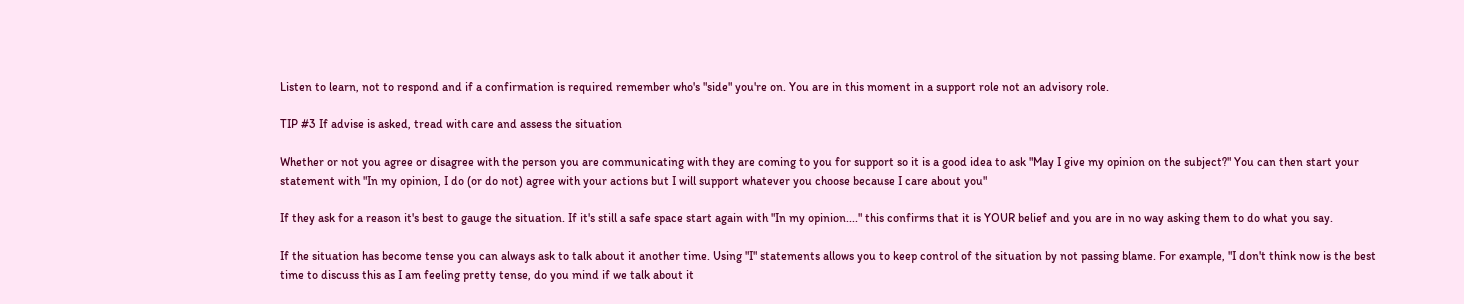Listen to learn, not to respond and if a confirmation is required remember who's "side" you're on. You are in this moment in a support role not an advisory role.

TIP #3 If advise is asked, tread with care and assess the situation

Whether or not you agree or disagree with the person you are communicating with they are coming to you for support so it is a good idea to ask "May I give my opinion on the subject?" You can then start your statement with "In my opinion, I do (or do not) agree with your actions but I will support whatever you choose because I care about you"

If they ask for a reason it's best to gauge the situation. If it's still a safe space start again with "In my opinion...." this confirms that it is YOUR belief and you are in no way asking them to do what you say.

If the situation has become tense you can always ask to talk about it another time. Using "I" statements allows you to keep control of the situation by not passing blame. For example, "I don't think now is the best time to discuss this as I am feeling pretty tense, do you mind if we talk about it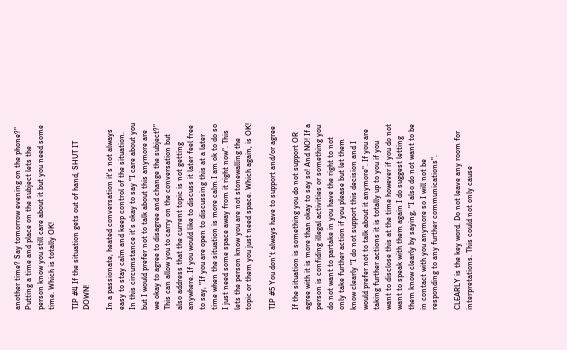another time? Say tomorrow evening on the phone?" Putting a time and place on the subject lets the person know you still care about it but you need some time. Which is totally OK!

TIP #4 If the situation gets out of hand, SHUT IT DOWN!

In a passionate, heated conversation it's not always easy to stay calm and keep control of the situation. In this circumstance it's okay to say "I care about you but I would prefer not to talk about this anymore are we okay to agree to disagree and change the subject?" This can allow you to carry on the conversation but also address that the current topic is not getting anywhere. If you would like to discuss it later feel free to say, "If you are open to discussing this at a later time when the situation is more calm I am ok to do so I just need some space away from it right now". This lets the person know you are not stonewalling the topic or them you just need space. Which again, is OK!

TIP #5 You don't always have to support and/or agree

If the situation is something you do not support OR agree with it is more than okay to say so! And NO! If a person is confiding illegal activities or something you do not want to partake in you have the right to not only take further action if you please but let them know clearly "I do not support this decision and I would prefer not to talk about it anymore". If you are taking further actions it is totally up to you if you want to disclose this at the time however if you do not want to speak with them again I do suggest letting them know clearly by saying, "I also do not want to be in contact with you anymore so I will not be responding to any further communications".

CLEARLY is the key word. Do not leave any room for interpretations. This could not only cause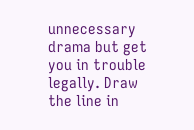unnecessary drama but get you in trouble legally. Draw the line in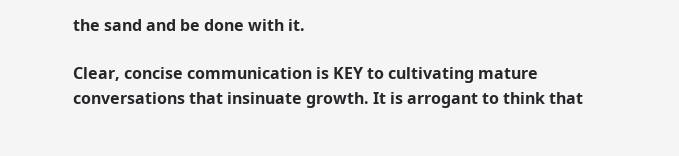the sand and be done with it.

Clear, concise communication is KEY to cultivating mature conversations that insinuate growth. It is arrogant to think that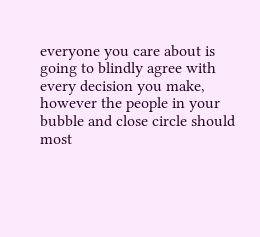everyone you care about is going to blindly agree with every decision you make, however the people in your bubble and close circle should most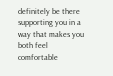definitely be there supporting you in a way that makes you both feel comfortable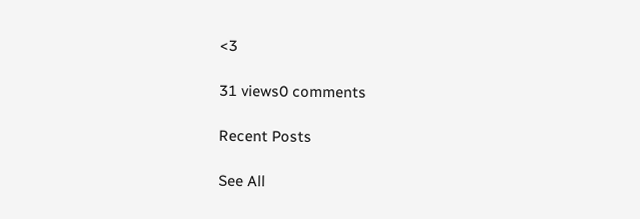<3

31 views0 comments

Recent Posts

See All